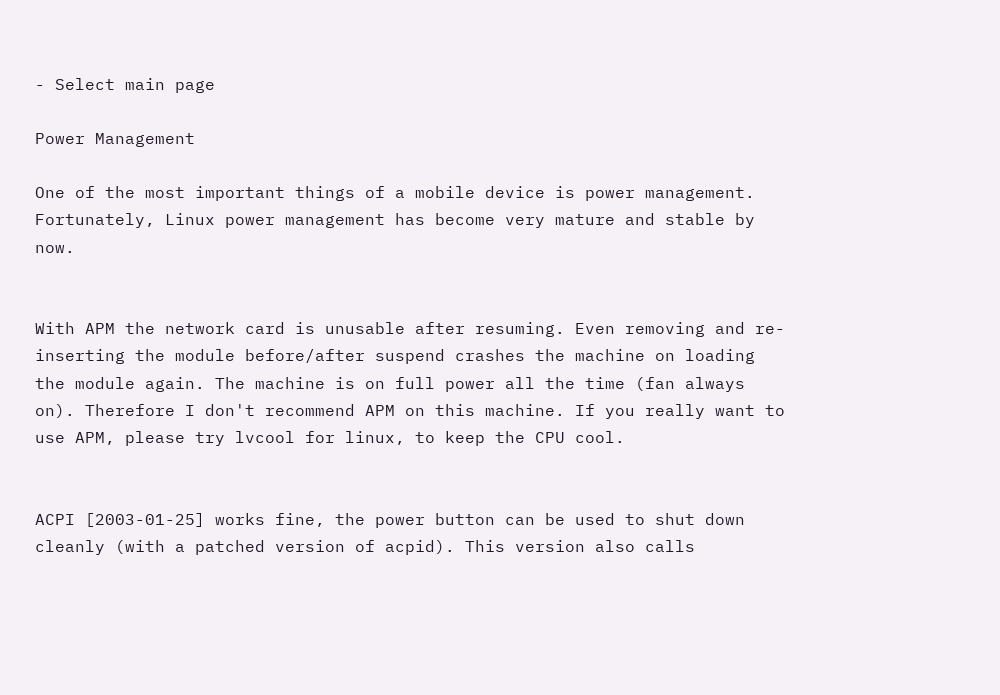- Select main page

Power Management

One of the most important things of a mobile device is power management. Fortunately, Linux power management has become very mature and stable by now.


With APM the network card is unusable after resuming. Even removing and re-inserting the module before/after suspend crashes the machine on loading the module again. The machine is on full power all the time (fan always on). Therefore I don't recommend APM on this machine. If you really want to use APM, please try lvcool for linux, to keep the CPU cool.


ACPI [2003-01-25] works fine, the power button can be used to shut down cleanly (with a patched version of acpid). This version also calls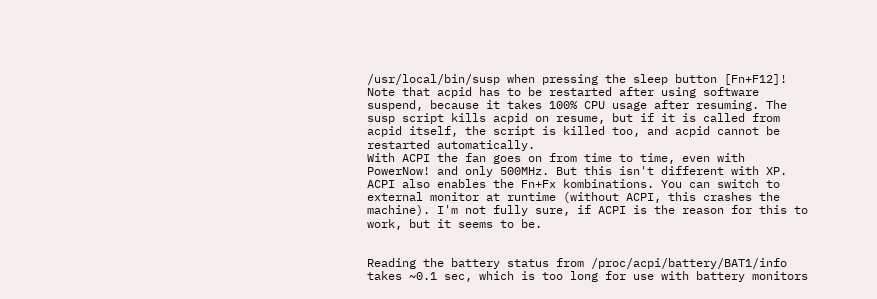/usr/local/bin/susp when pressing the sleep button [Fn+F12]! Note that acpid has to be restarted after using software suspend, because it takes 100% CPU usage after resuming. The susp script kills acpid on resume, but if it is called from acpid itself, the script is killed too, and acpid cannot be restarted automatically.
With ACPI the fan goes on from time to time, even with PowerNow! and only 500MHz. But this isn't different with XP.
ACPI also enables the Fn+Fx kombinations. You can switch to external monitor at runtime (without ACPI, this crashes the machine). I'm not fully sure, if ACPI is the reason for this to work, but it seems to be.


Reading the battery status from /proc/acpi/battery/BAT1/info takes ~0.1 sec, which is too long for use with battery monitors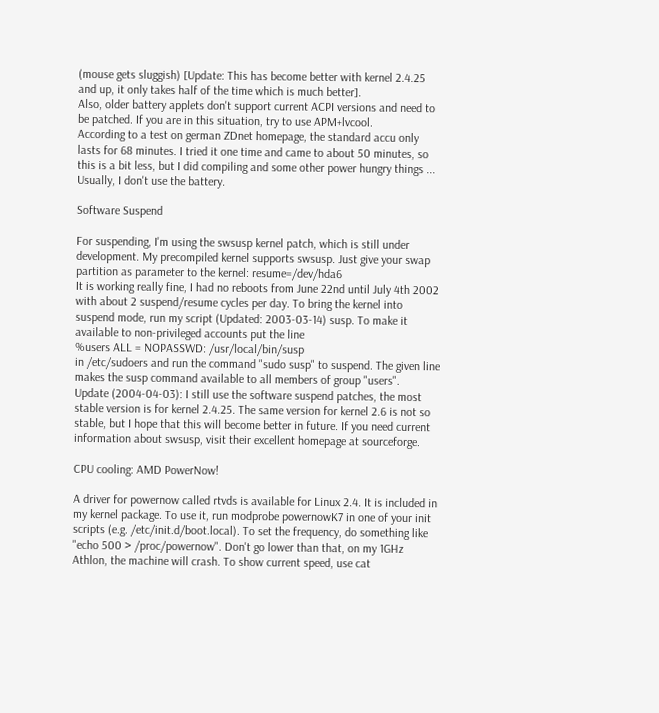(mouse gets sluggish) [Update: This has become better with kernel 2.4.25 and up, it only takes half of the time which is much better].
Also, older battery applets don't support current ACPI versions and need to be patched. If you are in this situation, try to use APM+lvcool.
According to a test on german ZDnet homepage, the standard accu only lasts for 68 minutes. I tried it one time and came to about 50 minutes, so this is a bit less, but I did compiling and some other power hungry things ... Usually, I don't use the battery.

Software Suspend

For suspending, I'm using the swsusp kernel patch, which is still under development. My precompiled kernel supports swsusp. Just give your swap partition as parameter to the kernel: resume=/dev/hda6
It is working really fine, I had no reboots from June 22nd until July 4th 2002 with about 2 suspend/resume cycles per day. To bring the kernel into suspend mode, run my script (Updated: 2003-03-14) susp. To make it available to non-privileged accounts put the line
%users ALL = NOPASSWD: /usr/local/bin/susp
in /etc/sudoers and run the command "sudo susp" to suspend. The given line makes the susp command available to all members of group "users".
Update (2004-04-03): I still use the software suspend patches, the most stable version is for kernel 2.4.25. The same version for kernel 2.6 is not so stable, but I hope that this will become better in future. If you need current information about swsusp, visit their excellent homepage at sourceforge.

CPU cooling: AMD PowerNow!

A driver for powernow called rtvds is available for Linux 2.4. It is included in my kernel package. To use it, run modprobe powernowK7 in one of your init scripts (e.g. /etc/init.d/boot.local). To set the frequency, do something like "echo 500 > /proc/powernow". Don't go lower than that, on my 1GHz Athlon, the machine will crash. To show current speed, use cat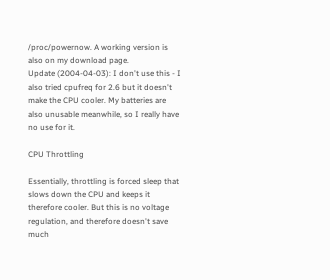/proc/powernow. A working version is also on my download page.
Update (2004-04-03): I don't use this - I also tried cpufreq for 2.6 but it doesn't make the CPU cooler. My batteries are also unusable meanwhile, so I really have no use for it.

CPU Throttling

Essentially, throttling is forced sleep that slows down the CPU and keeps it therefore cooler. But this is no voltage regulation, and therefore doesn't save much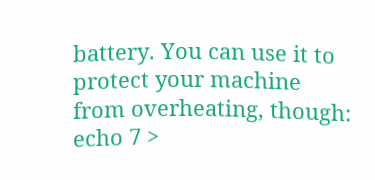battery. You can use it to protect your machine from overheating, though:
echo 7 >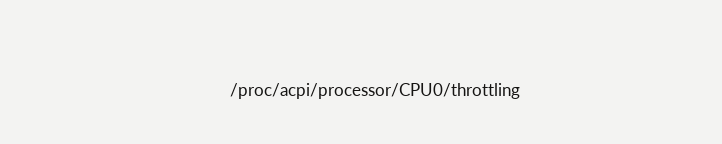/proc/acpi/processor/CPU0/throttling